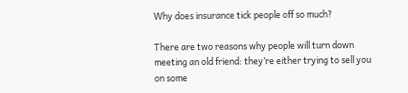Why does insurance tick people off so much?

There are two reasons why people will turn down meeting an old friend: they’re either trying to sell you on some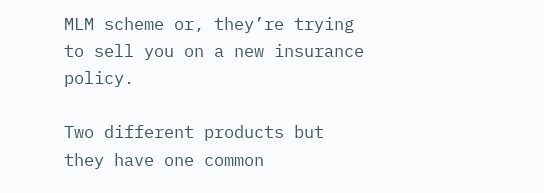MLM scheme or, they’re trying to sell you on a new insurance policy.

Two different products but they have one common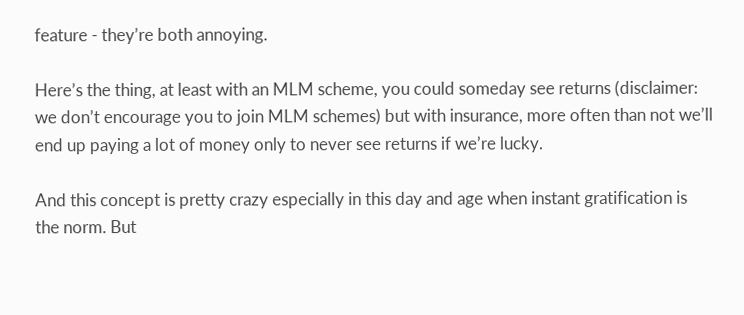feature - they’re both annoying.

Here’s the thing, at least with an MLM scheme, you could someday see returns (disclaimer: we don’t encourage you to join MLM schemes) but with insurance, more often than not we’ll end up paying a lot of money only to never see returns if we’re lucky.

And this concept is pretty crazy especially in this day and age when instant gratification is the norm. But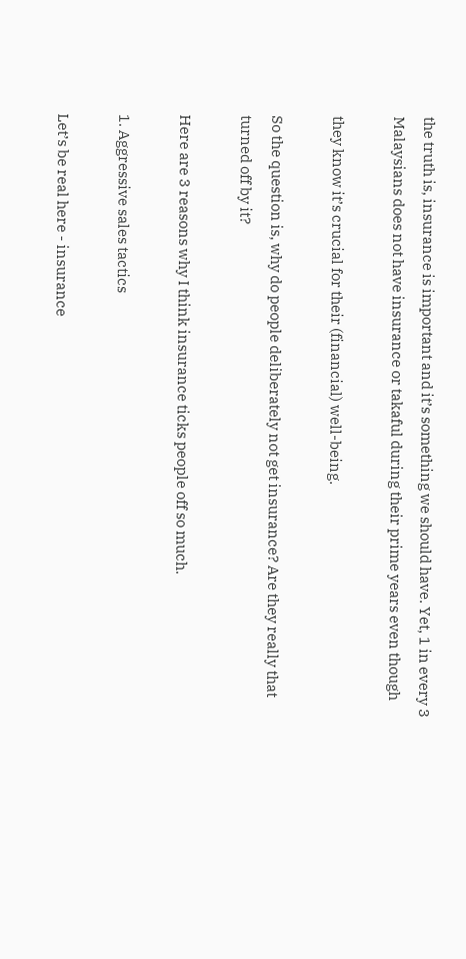the truth is, insurance is important and it’s something we should have. Yet, 1 in every 3 Malaysians does not have insurance or takaful during their prime years even though

they know it’s crucial for their (financial) well-being.

So the question is, why do people deliberately not get insurance? Are they really that turned off by it?

Here are 3 reasons why I think insurance ticks people off so much.

1. Aggressive sales tactics

Let’s be real here - insurance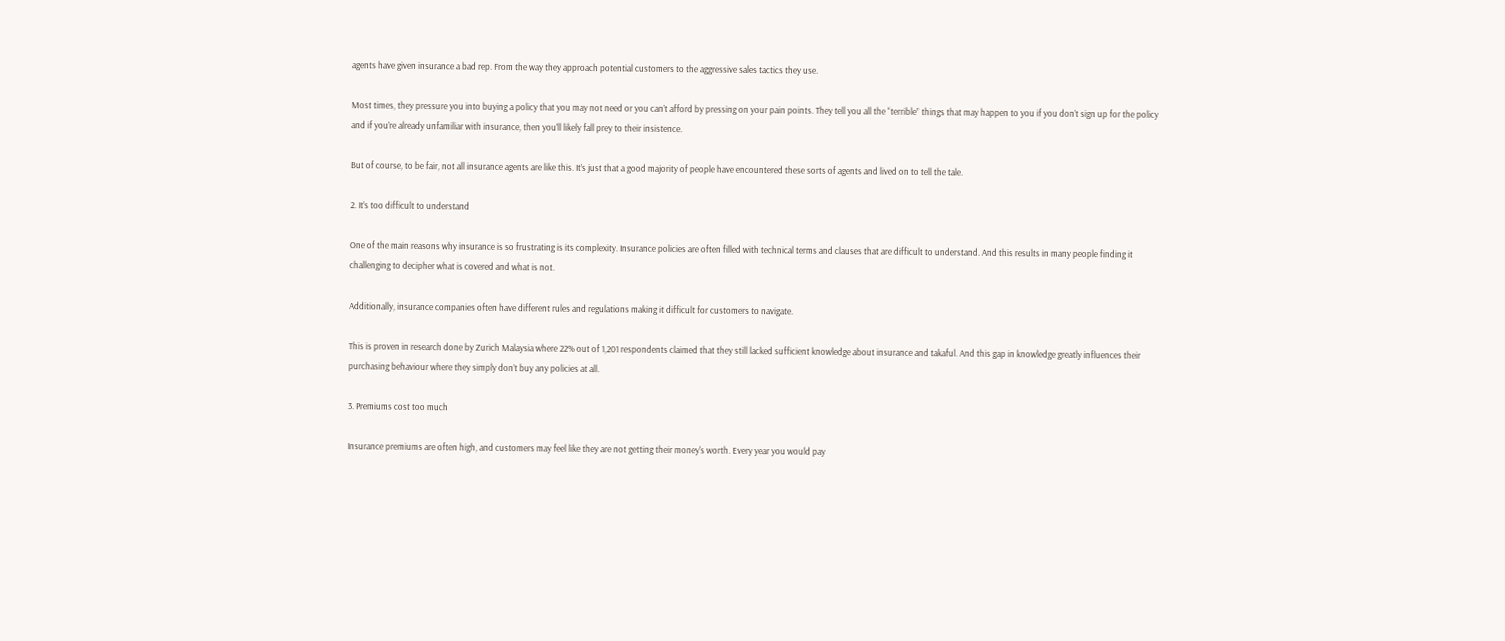agents have given insurance a bad rep. From the way they approach potential customers to the aggressive sales tactics they use.

Most times, they pressure you into buying a policy that you may not need or you can’t afford by pressing on your pain points. They tell you all the “terrible” things that may happen to you if you don’t sign up for the policy and if you’re already unfamiliar with insurance, then you’ll likely fall prey to their insistence.

But of course, to be fair, not all insurance agents are like this. It’s just that a good majority of people have encountered these sorts of agents and lived on to tell the tale.

2. It’s too difficult to understand

One of the main reasons why insurance is so frustrating is its complexity. Insurance policies are often filled with technical terms and clauses that are difficult to understand. And this results in many people finding it challenging to decipher what is covered and what is not.

Additionally, insurance companies often have different rules and regulations making it difficult for customers to navigate.

This is proven in research done by Zurich Malaysia where 22% out of 1,201 respondents claimed that they still lacked sufficient knowledge about insurance and takaful. And this gap in knowledge greatly influences their purchasing behaviour where they simply don’t buy any policies at all.

3. Premiums cost too much

Insurance premiums are often high, and customers may feel like they are not getting their money's worth. Every year you would pay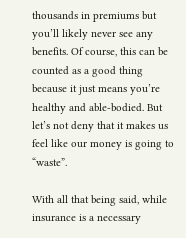thousands in premiums but you’ll likely never see any benefits. Of course, this can be counted as a good thing because it just means you’re healthy and able-bodied. But let’s not deny that it makes us feel like our money is going to “waste”.

With all that being said, while insurance is a necessary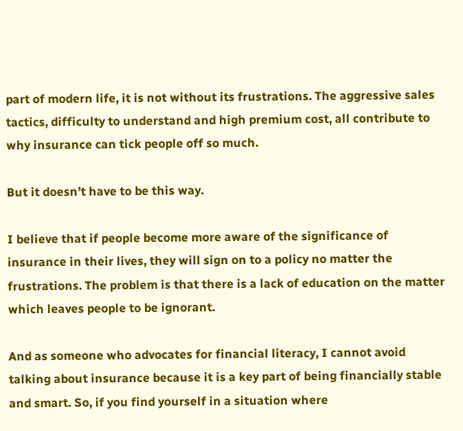part of modern life, it is not without its frustrations. The aggressive sales tactics, difficulty to understand and high premium cost, all contribute to why insurance can tick people off so much.

But it doesn’t have to be this way.

I believe that if people become more aware of the significance of insurance in their lives, they will sign on to a policy no matter the frustrations. The problem is that there is a lack of education on the matter which leaves people to be ignorant.

And as someone who advocates for financial literacy, I cannot avoid talking about insurance because it is a key part of being financially stable and smart. So, if you find yourself in a situation where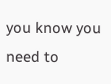you know you need to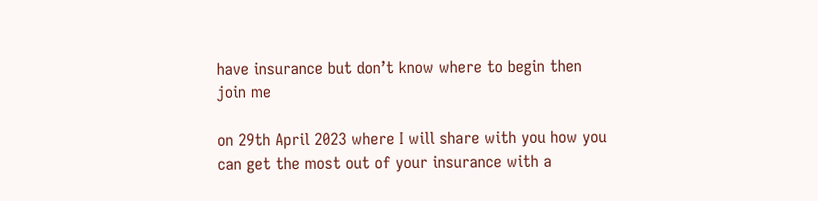have insurance but don’t know where to begin then join me

on 29th April 2023 where I will share with you how you can get the most out of your insurance with a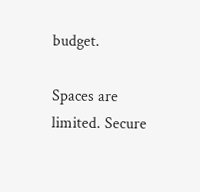budget.

Spaces are limited. Secure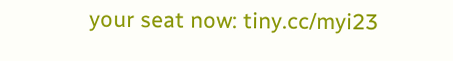your seat now: tiny.cc/myi23